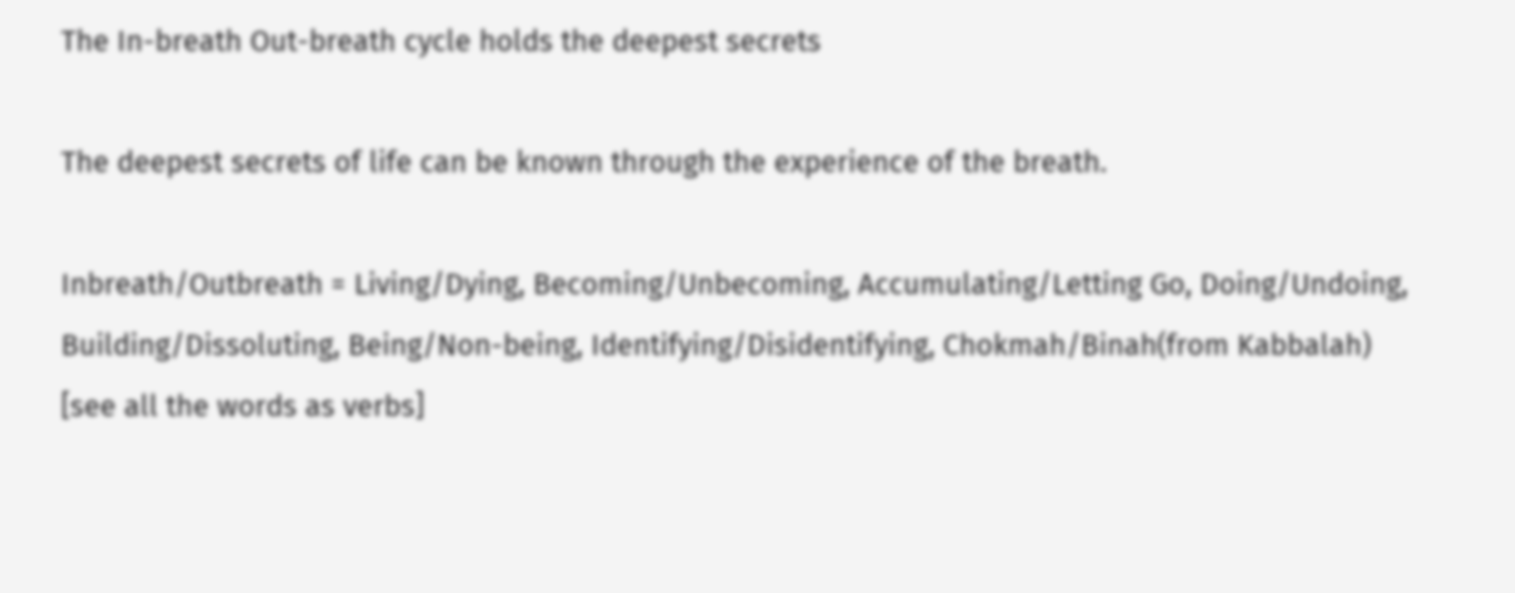The In-breath Out-breath cycle holds the deepest secrets

The deepest secrets of life can be known through the experience of the breath.

Inbreath/Outbreath = Living/Dying, Becoming/Unbecoming, Accumulating/Letting Go, Doing/Undoing, Building/Dissoluting, Being/Non-being, Identifying/Disidentifying, Chokmah/Binah(from Kabbalah)
[see all the words as verbs]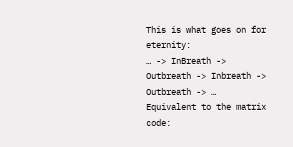This is what goes on for eternity:
… -> InBreath -> Outbreath -> Inbreath -> Outbreath -> …
Equivalent to the matrix code: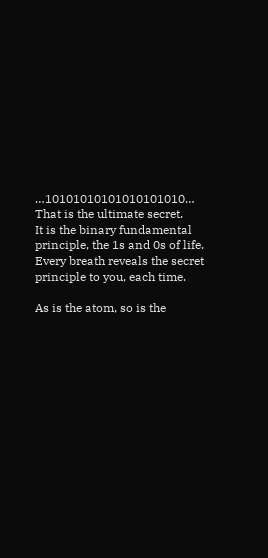…10101010101010101010…
That is the ultimate secret.
It is the binary fundamental principle, the 1s and 0s of life.
Every breath reveals the secret principle to you, each time.

As is the atom, so is the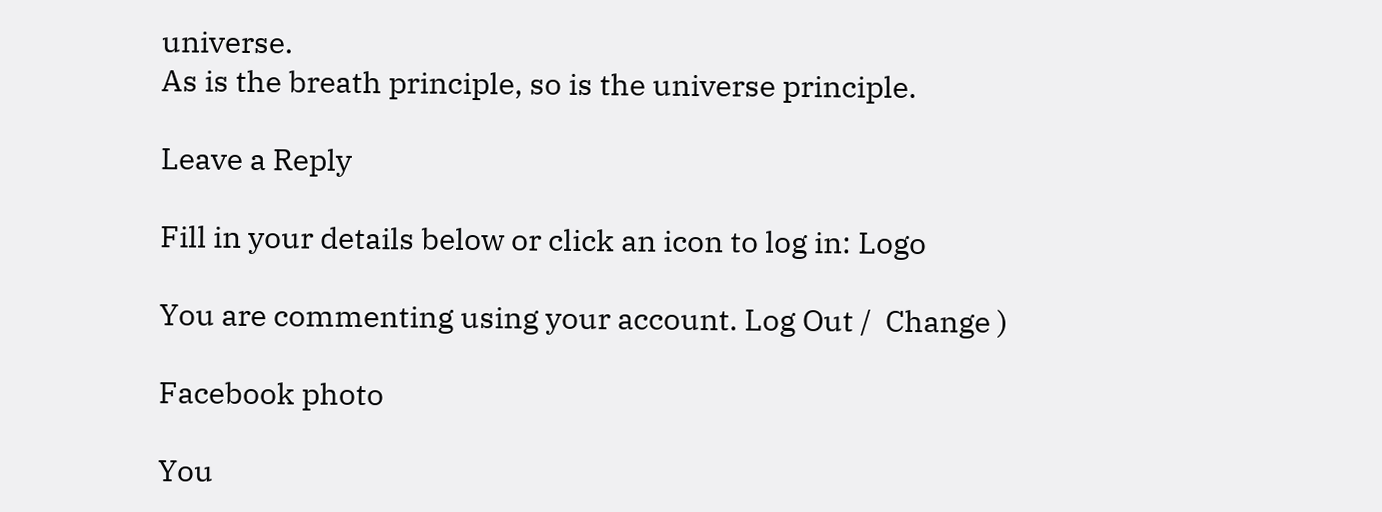universe.
As is the breath principle, so is the universe principle.

Leave a Reply

Fill in your details below or click an icon to log in: Logo

You are commenting using your account. Log Out /  Change )

Facebook photo

You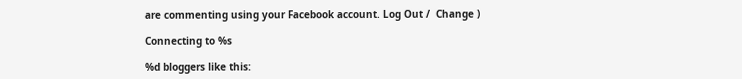are commenting using your Facebook account. Log Out /  Change )

Connecting to %s

%d bloggers like this: